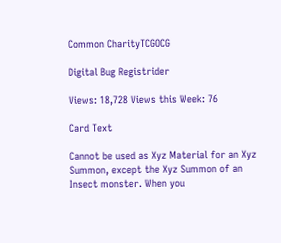Common CharityTCGOCG

Digital Bug Registrider

Views: 18,728 Views this Week: 76

Card Text

Cannot be used as Xyz Material for an Xyz Summon, except the Xyz Summon of an Insect monster. When you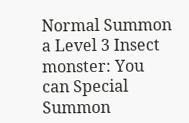Normal Summon a Level 3 Insect monster: You can Special Summon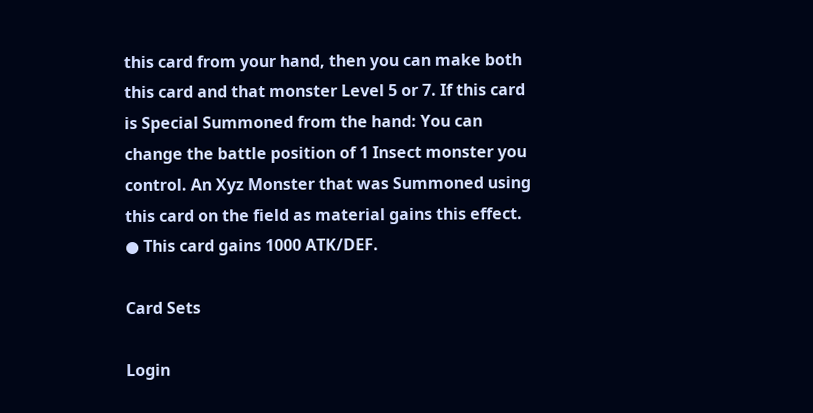this card from your hand, then you can make both this card and that monster Level 5 or 7. If this card is Special Summoned from the hand: You can change the battle position of 1 Insect monster you control. An Xyz Monster that was Summoned using this card on the field as material gains this effect.
● This card gains 1000 ATK/DEF.

Card Sets

Login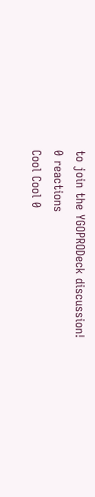to join the YGOPRODeck discussion!
0 reactions
Cool Cool 0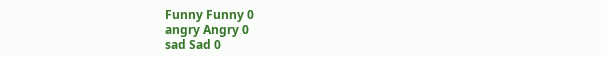Funny Funny 0
angry Angry 0
sad Sad 0